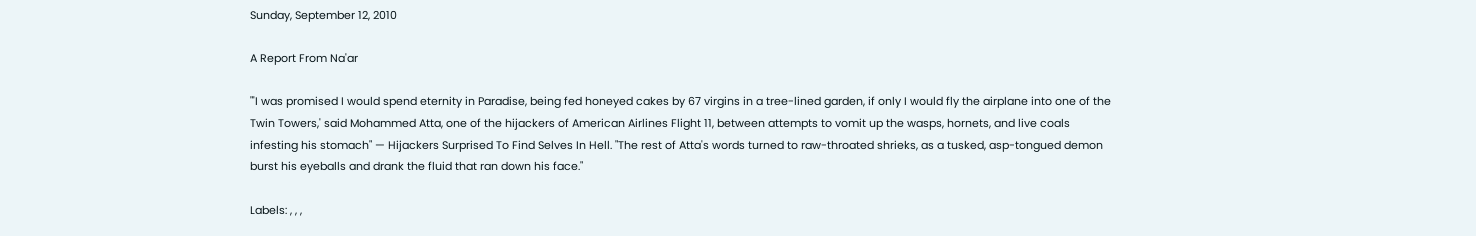Sunday, September 12, 2010

A Report From Na'ar

"'I was promised I would spend eternity in Paradise, being fed honeyed cakes by 67 virgins in a tree-lined garden, if only I would fly the airplane into one of the Twin Towers,' said Mohammed Atta, one of the hijackers of American Airlines Flight 11, between attempts to vomit up the wasps, hornets, and live coals infesting his stomach" — Hijackers Surprised To Find Selves In Hell. "The rest of Atta's words turned to raw-throated shrieks, as a tusked, asp-tongued demon burst his eyeballs and drank the fluid that ran down his face."

Labels: , , ,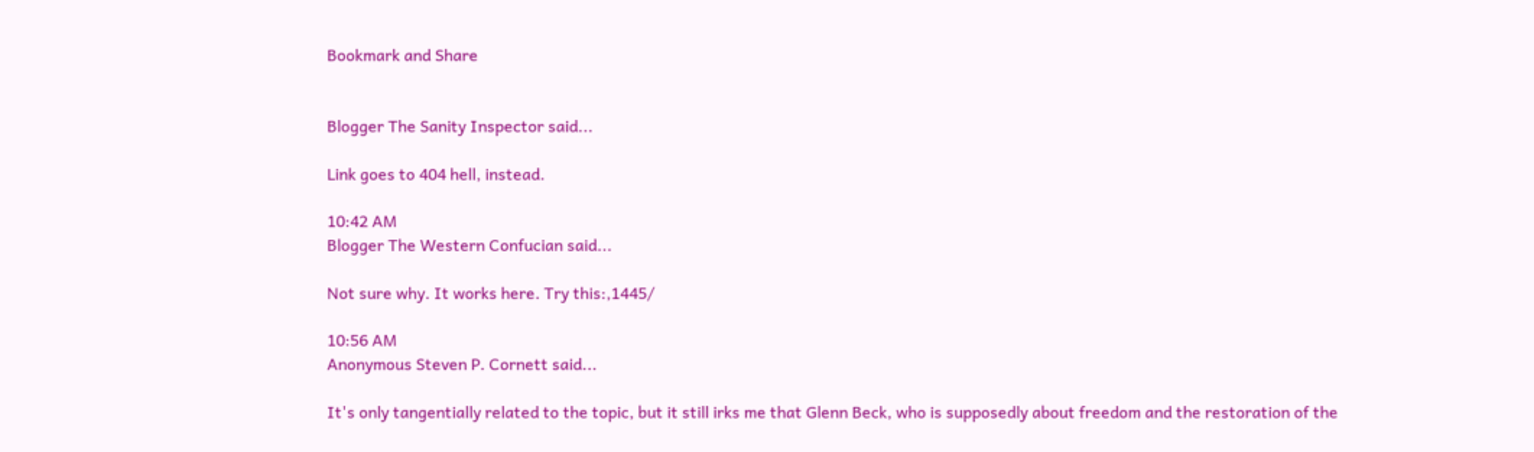Bookmark and Share


Blogger The Sanity Inspector said...

Link goes to 404 hell, instead.

10:42 AM
Blogger The Western Confucian said...

Not sure why. It works here. Try this:,1445/

10:56 AM
Anonymous Steven P. Cornett said...

It's only tangentially related to the topic, but it still irks me that Glenn Beck, who is supposedly about freedom and the restoration of the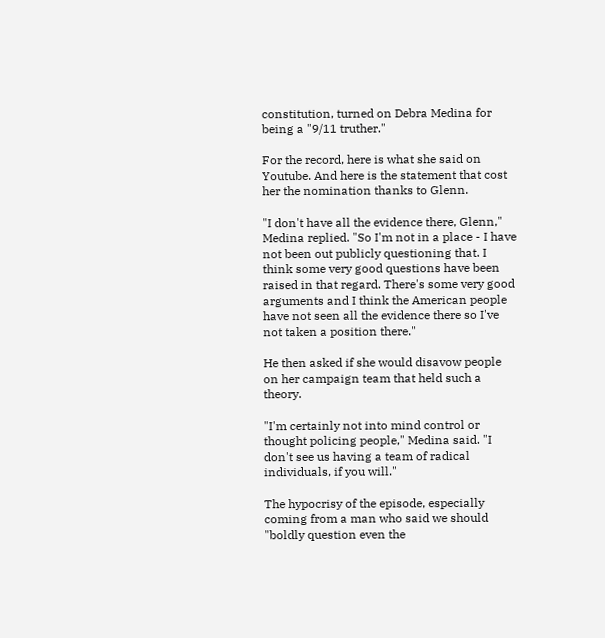constitution, turned on Debra Medina for being a "9/11 truther."

For the record, here is what she said on Youtube. And here is the statement that cost her the nomination thanks to Glenn.

"I don't have all the evidence there, Glenn," Medina replied. "So I'm not in a place - I have not been out publicly questioning that. I think some very good questions have been raised in that regard. There's some very good arguments and I think the American people have not seen all the evidence there so I've not taken a position there."

He then asked if she would disavow people on her campaign team that held such a theory.

"I'm certainly not into mind control or thought policing people," Medina said. "I don't see us having a team of radical individuals, if you will."

The hypocrisy of the episode, especially coming from a man who said we should "boldly question even the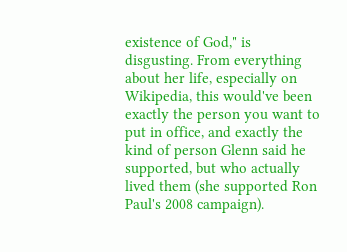existence of God," is disgusting. From everything about her life, especially on Wikipedia, this would've been exactly the person you want to put in office, and exactly the kind of person Glenn said he supported, but who actually lived them (she supported Ron Paul's 2008 campaign).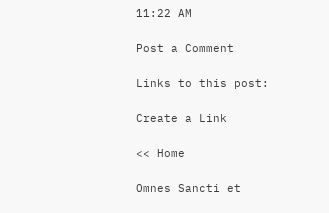11:22 AM

Post a Comment

Links to this post:

Create a Link

<< Home

Omnes Sancti et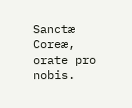Sanctæ Coreæ, orate pro nobis.